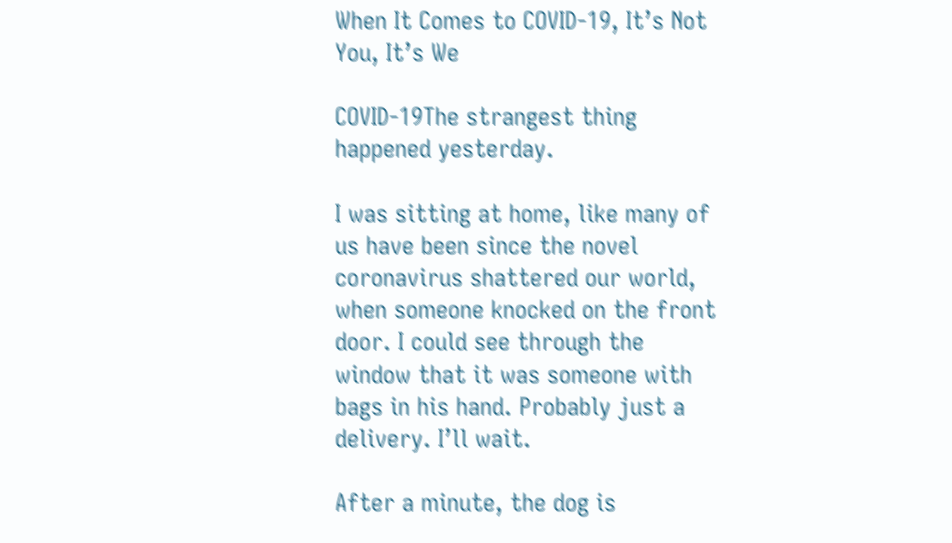When It Comes to COVID-19, It’s Not You, It’s We

COVID-19The strangest thing happened yesterday.

I was sitting at home, like many of us have been since the novel coronavirus shattered our world, when someone knocked on the front door. I could see through the window that it was someone with bags in his hand. Probably just a delivery. I’ll wait.

After a minute, the dog is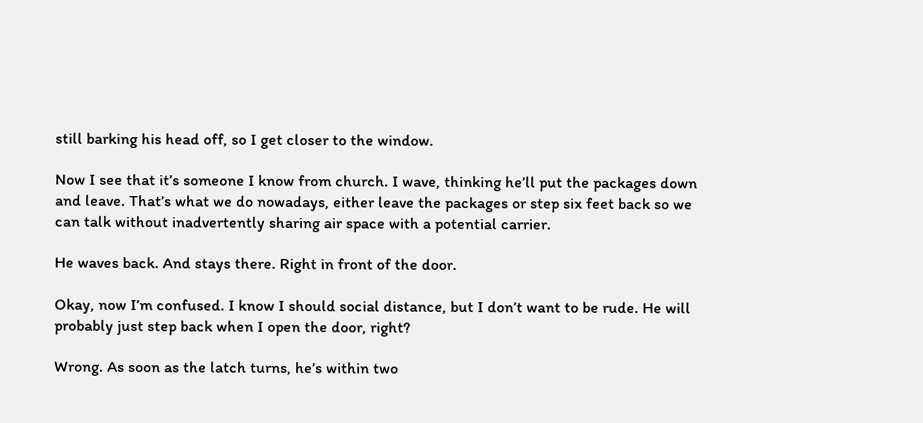still barking his head off, so I get closer to the window.

Now I see that it’s someone I know from church. I wave, thinking he’ll put the packages down and leave. That’s what we do nowadays, either leave the packages or step six feet back so we can talk without inadvertently sharing air space with a potential carrier.

He waves back. And stays there. Right in front of the door.

Okay, now I’m confused. I know I should social distance, but I don’t want to be rude. He will probably just step back when I open the door, right?

Wrong. As soon as the latch turns, he’s within two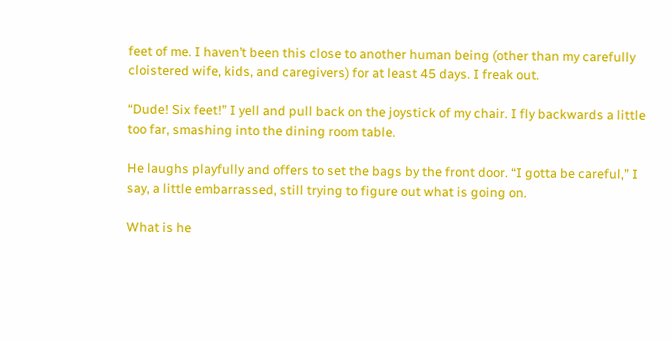feet of me. I haven’t been this close to another human being (other than my carefully cloistered wife, kids, and caregivers) for at least 45 days. I freak out.

“Dude! Six feet!” I yell and pull back on the joystick of my chair. I fly backwards a little too far, smashing into the dining room table.

He laughs playfully and offers to set the bags by the front door. “I gotta be careful,” I say, a little embarrassed, still trying to figure out what is going on.

What is he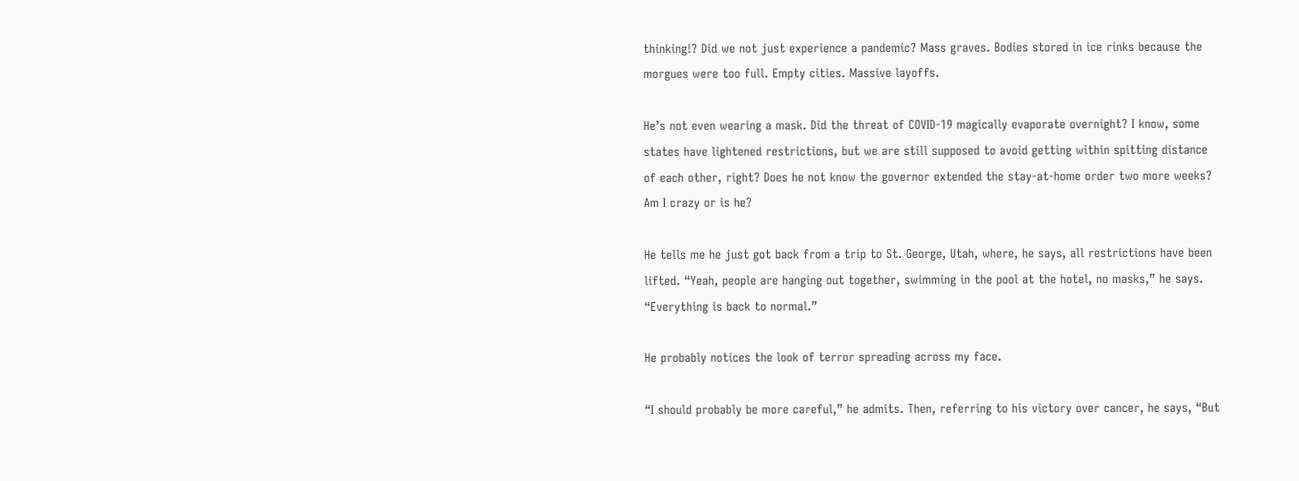thinking!? Did we not just experience a pandemic? Mass graves. Bodies stored in ice rinks because the morgues were too full. Empty cities. Massive layoffs.

He’s not even wearing a mask. Did the threat of COVID-19 magically evaporate overnight? I know, some states have lightened restrictions, but we are still supposed to avoid getting within spitting distance of each other, right? Does he not know the governor extended the stay-at-home order two more weeks? Am I crazy or is he?

He tells me he just got back from a trip to St. George, Utah, where, he says, all restrictions have been lifted. “Yeah, people are hanging out together, swimming in the pool at the hotel, no masks,” he says. “Everything is back to normal.”

He probably notices the look of terror spreading across my face.

“I should probably be more careful,” he admits. Then, referring to his victory over cancer, he says, “But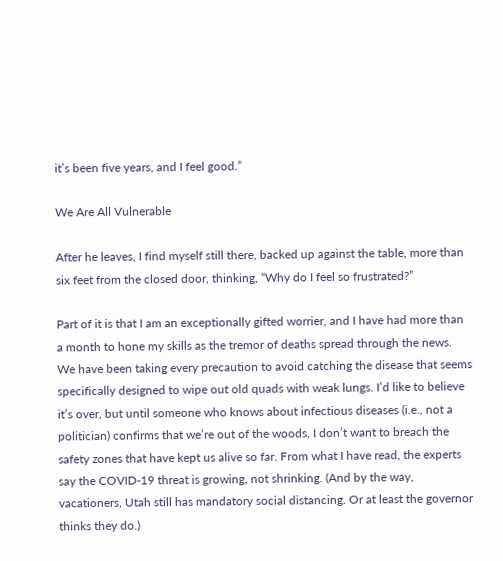it’s been five years, and I feel good.”

We Are All Vulnerable

After he leaves, I find myself still there, backed up against the table, more than six feet from the closed door, thinking, “Why do I feel so frustrated?”

Part of it is that I am an exceptionally gifted worrier, and I have had more than a month to hone my skills as the tremor of deaths spread through the news. We have been taking every precaution to avoid catching the disease that seems specifically designed to wipe out old quads with weak lungs. I’d like to believe it’s over, but until someone who knows about infectious diseases (i.e., not a politician) confirms that we’re out of the woods, I don’t want to breach the safety zones that have kept us alive so far. From what I have read, the experts say the COVID-19 threat is growing, not shrinking. (And by the way, vacationers, Utah still has mandatory social distancing. Or at least the governor thinks they do.)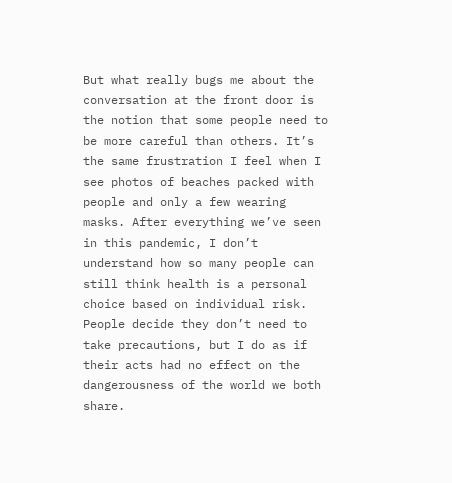But what really bugs me about the conversation at the front door is the notion that some people need to be more careful than others. It’s the same frustration I feel when I see photos of beaches packed with people and only a few wearing masks. After everything we’ve seen in this pandemic, I don’t understand how so many people can still think health is a personal choice based on individual risk. People decide they don’t need to take precautions, but I do as if their acts had no effect on the dangerousness of the world we both share.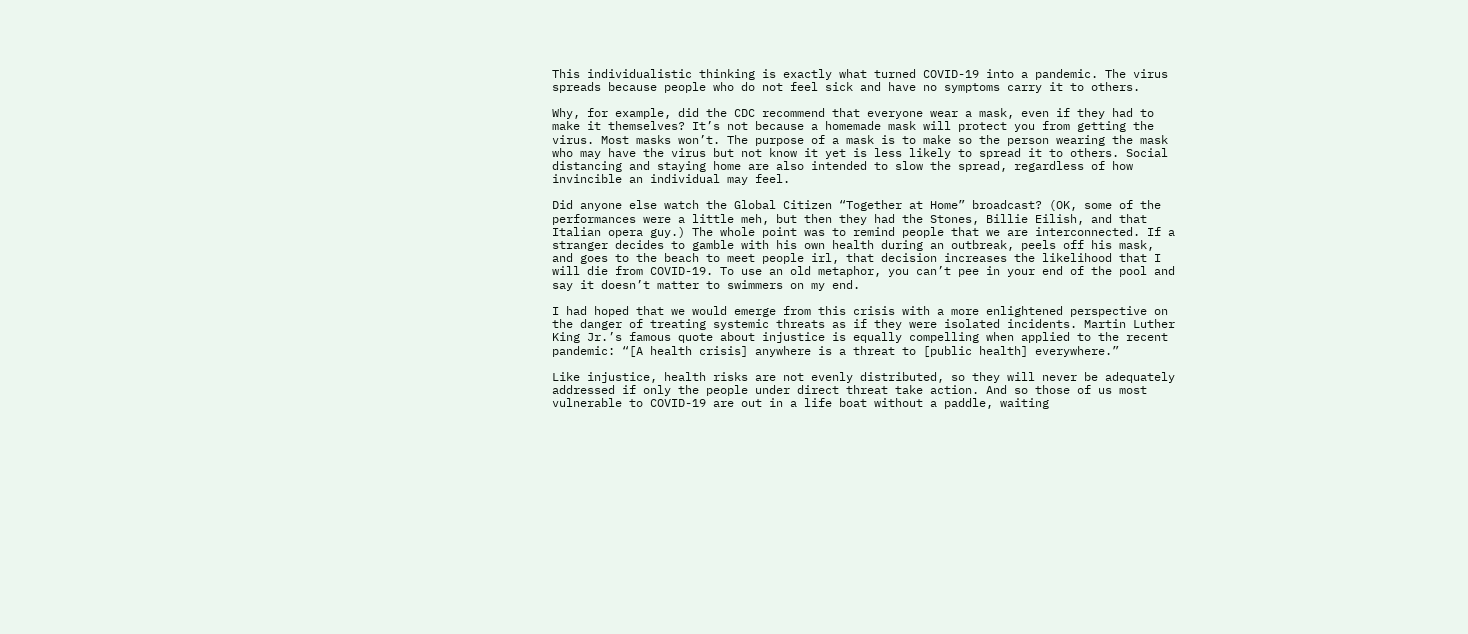This individualistic thinking is exactly what turned COVID-19 into a pandemic. The virus spreads because people who do not feel sick and have no symptoms carry it to others.

Why, for example, did the CDC recommend that everyone wear a mask, even if they had to make it themselves? It’s not because a homemade mask will protect you from getting the virus. Most masks won’t. The purpose of a mask is to make so the person wearing the mask who may have the virus but not know it yet is less likely to spread it to others. Social distancing and staying home are also intended to slow the spread, regardless of how invincible an individual may feel.

Did anyone else watch the Global Citizen “Together at Home” broadcast? (OK, some of the performances were a little meh, but then they had the Stones, Billie Eilish, and that Italian opera guy.) The whole point was to remind people that we are interconnected. If a stranger decides to gamble with his own health during an outbreak, peels off his mask, and goes to the beach to meet people irl, that decision increases the likelihood that I will die from COVID-19. To use an old metaphor, you can’t pee in your end of the pool and say it doesn’t matter to swimmers on my end.

I had hoped that we would emerge from this crisis with a more enlightened perspective on the danger of treating systemic threats as if they were isolated incidents. Martin Luther King Jr.’s famous quote about injustice is equally compelling when applied to the recent pandemic: “[A health crisis] anywhere is a threat to [public health] everywhere.”

Like injustice, health risks are not evenly distributed, so they will never be adequately addressed if only the people under direct threat take action. And so those of us most vulnerable to COVID-19 are out in a life boat without a paddle, waiting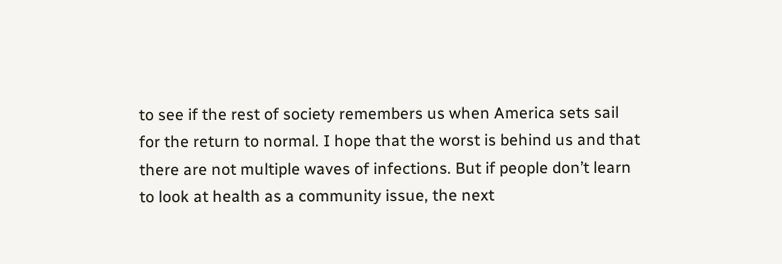to see if the rest of society remembers us when America sets sail for the return to normal. I hope that the worst is behind us and that there are not multiple waves of infections. But if people don’t learn to look at health as a community issue, the next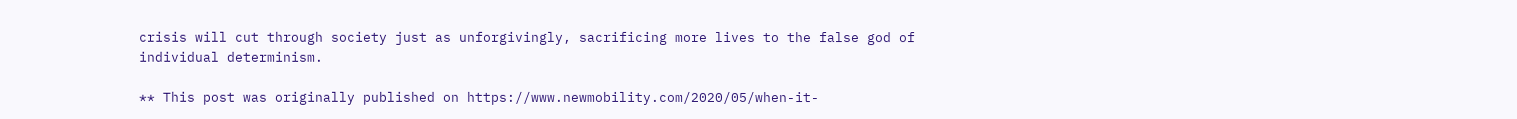crisis will cut through society just as unforgivingly, sacrificing more lives to the false god of individual determinism.

** This post was originally published on https://www.newmobility.com/2020/05/when-it-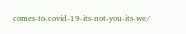comes-to-covid-19-its-not-you-its-we/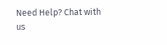Need Help? Chat with us